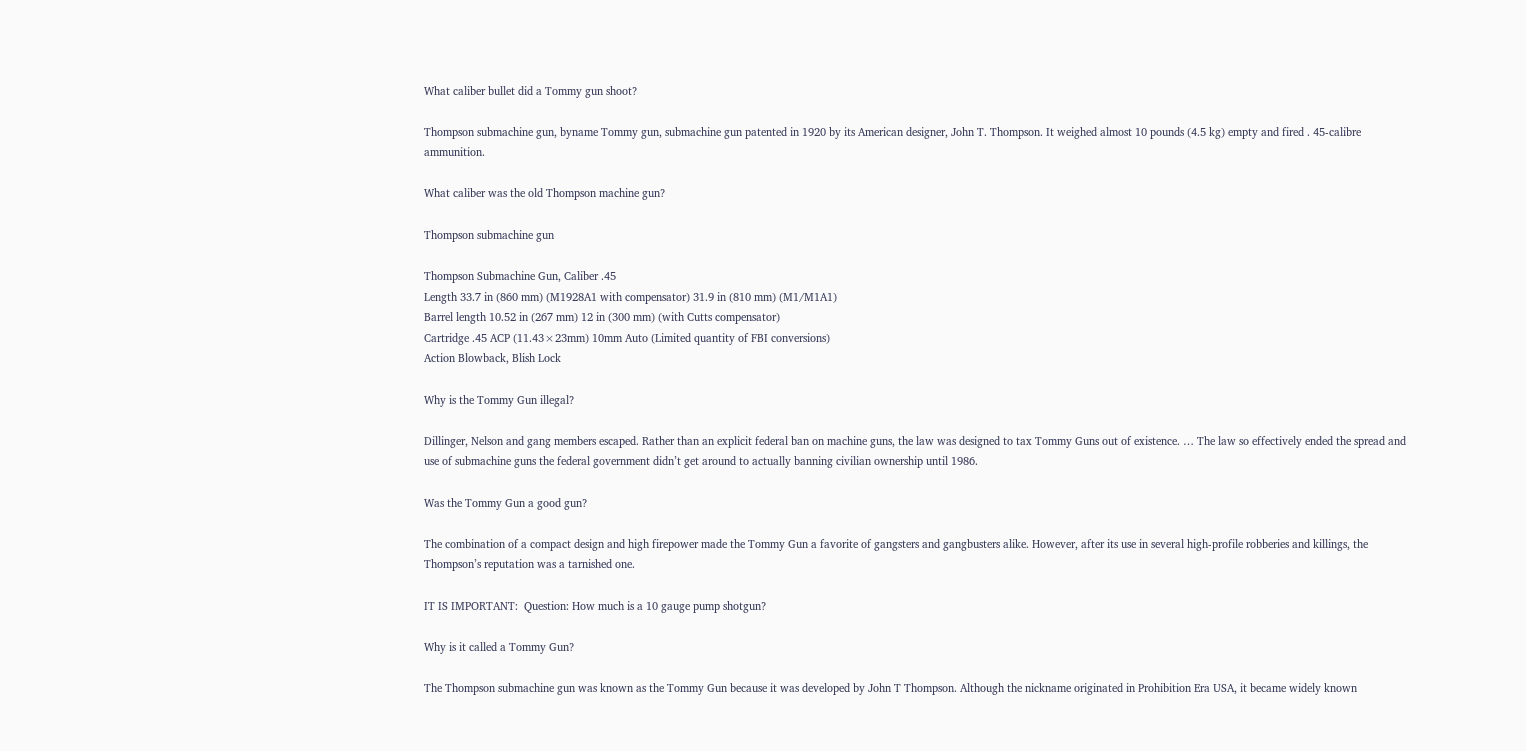What caliber bullet did a Tommy gun shoot?

Thompson submachine gun, byname Tommy gun, submachine gun patented in 1920 by its American designer, John T. Thompson. It weighed almost 10 pounds (4.5 kg) empty and fired . 45-calibre ammunition.

What caliber was the old Thompson machine gun?

Thompson submachine gun

Thompson Submachine Gun, Caliber .45
Length 33.7 in (860 mm) (M1928A1 with compensator) 31.9 in (810 mm) (M1/M1A1)
Barrel length 10.52 in (267 mm) 12 in (300 mm) (with Cutts compensator)
Cartridge .45 ACP (11.43×23mm) 10mm Auto (Limited quantity of FBI conversions)
Action Blowback, Blish Lock

Why is the Tommy Gun illegal?

Dillinger, Nelson and gang members escaped. Rather than an explicit federal ban on machine guns, the law was designed to tax Tommy Guns out of existence. … The law so effectively ended the spread and use of submachine guns the federal government didn’t get around to actually banning civilian ownership until 1986.

Was the Tommy Gun a good gun?

The combination of a compact design and high firepower made the Tommy Gun a favorite of gangsters and gangbusters alike. However, after its use in several high-profile robberies and killings, the Thompson’s reputation was a tarnished one.

IT IS IMPORTANT:  Question: How much is a 10 gauge pump shotgun?

Why is it called a Tommy Gun?

The Thompson submachine gun was known as the Tommy Gun because it was developed by John T Thompson. Although the nickname originated in Prohibition Era USA, it became widely known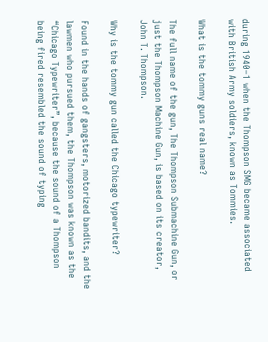during 1940–1 when the Thompson SMG became associated with British Army soldiers, known as Tommies.

What is the tommy guns real name?

The full name of the gun, The Thompson Submachine Gun, or just the Thompson Machine Gun, is based on its creator, John T. Thompson.

Why is the tommy gun called the Chicago typewriter?

Found in the hands of gangsters, motorized bandits, and the lawmen who pursued them, the Thompson was known as the “Chicago Typewriter”, because the sound of a Thompson being fired resembled the sound of typing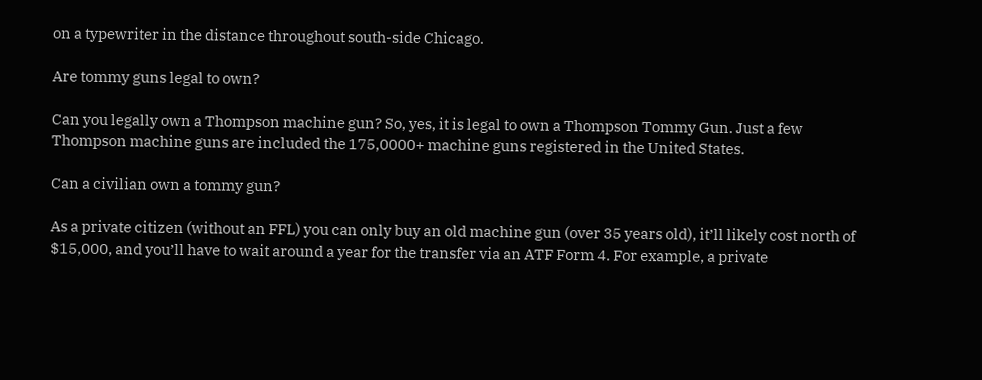on a typewriter in the distance throughout south-side Chicago.

Are tommy guns legal to own?

Can you legally own a Thompson machine gun? So, yes, it is legal to own a Thompson Tommy Gun. Just a few Thompson machine guns are included the 175,0000+ machine guns registered in the United States.

Can a civilian own a tommy gun?

As a private citizen (without an FFL) you can only buy an old machine gun (over 35 years old), it’ll likely cost north of $15,000, and you’ll have to wait around a year for the transfer via an ATF Form 4. For example, a private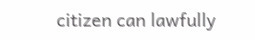citizen can lawfully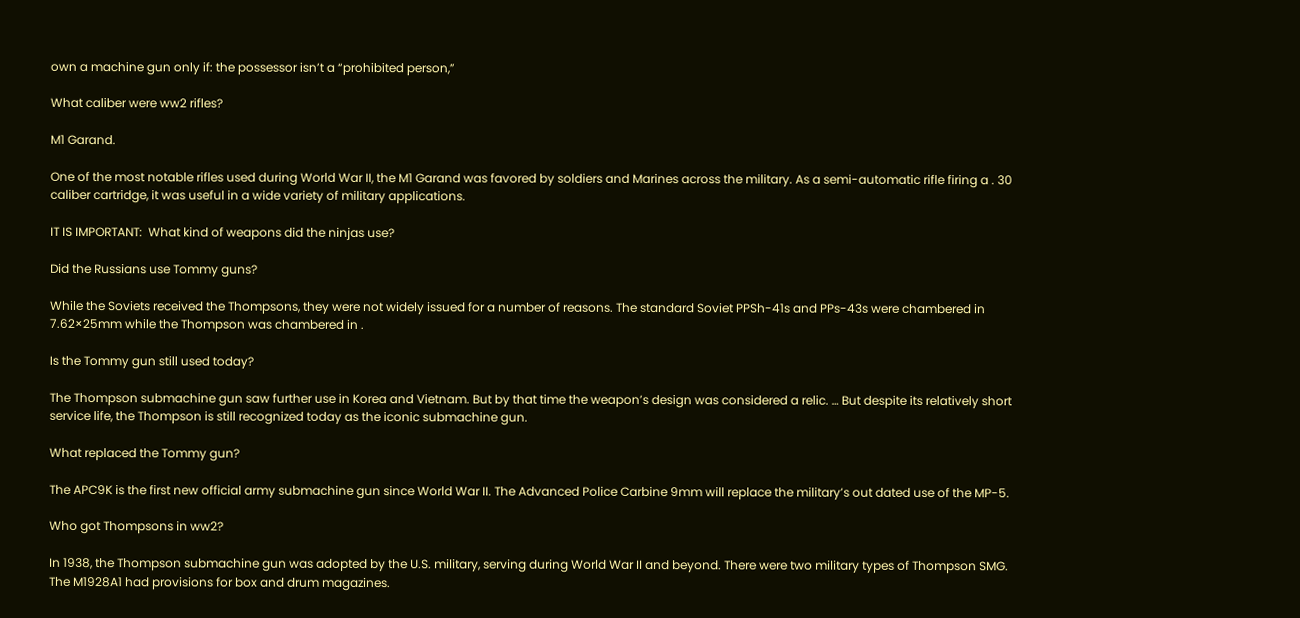own a machine gun only if: the possessor isn’t a “prohibited person,”

What caliber were ww2 rifles?

M1 Garand.

One of the most notable rifles used during World War II, the M1 Garand was favored by soldiers and Marines across the military. As a semi-automatic rifle firing a . 30 caliber cartridge, it was useful in a wide variety of military applications.

IT IS IMPORTANT:  What kind of weapons did the ninjas use?

Did the Russians use Tommy guns?

While the Soviets received the Thompsons, they were not widely issued for a number of reasons. The standard Soviet PPSh-41s and PPs-43s were chambered in 7.62×25mm while the Thompson was chambered in .

Is the Tommy gun still used today?

The Thompson submachine gun saw further use in Korea and Vietnam. But by that time the weapon’s design was considered a relic. … But despite its relatively short service life, the Thompson is still recognized today as the iconic submachine gun.

What replaced the Tommy gun?

The APC9K is the first new official army submachine gun since World War II. The Advanced Police Carbine 9mm will replace the military’s out dated use of the MP-5.

Who got Thompsons in ww2?

In 1938, the Thompson submachine gun was adopted by the U.S. military, serving during World War II and beyond. There were two military types of Thompson SMG. The M1928A1 had provisions for box and drum magazines.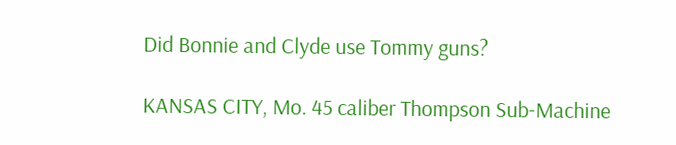Did Bonnie and Clyde use Tommy guns?

KANSAS CITY, Mo. 45 caliber Thompson Sub-Machine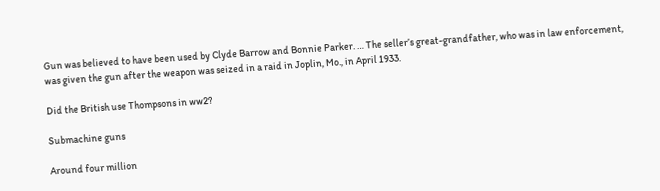Gun was believed to have been used by Clyde Barrow and Bonnie Parker. … The seller’s great-grandfather, who was in law enforcement, was given the gun after the weapon was seized in a raid in Joplin, Mo., in April 1933.

Did the British use Thompsons in ww2?

Submachine guns

Around four million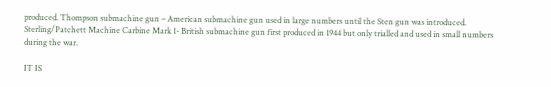produced. Thompson submachine gun – American submachine gun used in large numbers until the Sten gun was introduced. Sterling/Patchett Machine Carbine Mark 1- British submachine gun first produced in 1944 but only trialled and used in small numbers during the war.

IT IS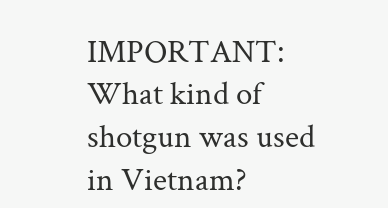IMPORTANT:  What kind of shotgun was used in Vietnam?